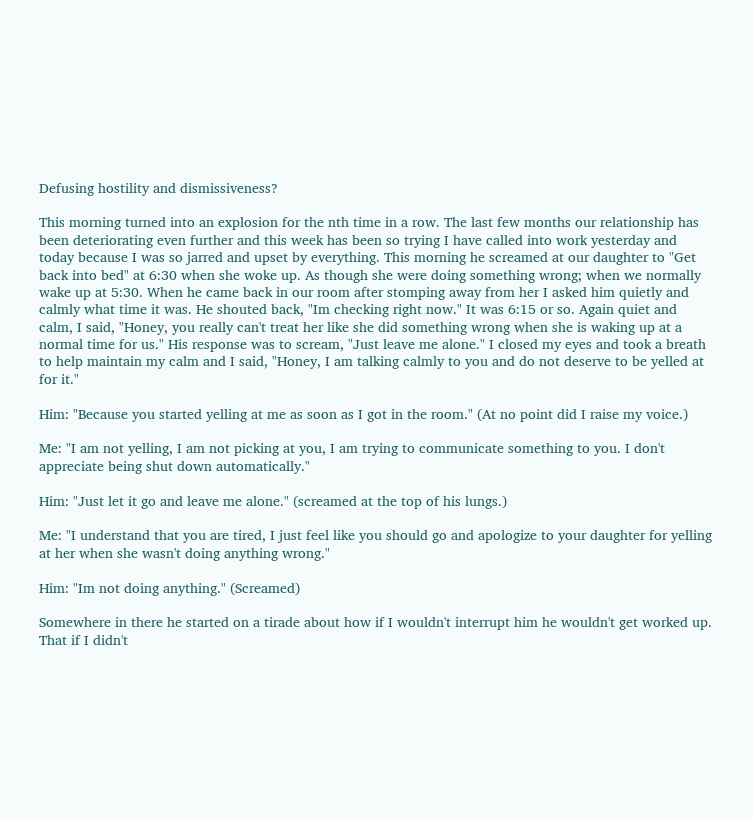Defusing hostility and dismissiveness?

This morning turned into an explosion for the nth time in a row. The last few months our relationship has been deteriorating even further and this week has been so trying I have called into work yesterday and today because I was so jarred and upset by everything. This morning he screamed at our daughter to "Get back into bed" at 6:30 when she woke up. As though she were doing something wrong; when we normally wake up at 5:30. When he came back in our room after stomping away from her I asked him quietly and calmly what time it was. He shouted back, "Im checking right now." It was 6:15 or so. Again quiet and calm, I said, "Honey, you really can't treat her like she did something wrong when she is waking up at a normal time for us." His response was to scream, "Just leave me alone." I closed my eyes and took a breath to help maintain my calm and I said, "Honey, I am talking calmly to you and do not deserve to be yelled at for it."

Him: "Because you started yelling at me as soon as I got in the room." (At no point did I raise my voice.)

Me: "I am not yelling, I am not picking at you, I am trying to communicate something to you. I don't appreciate being shut down automatically."

Him: "Just let it go and leave me alone." (screamed at the top of his lungs.)

Me: "I understand that you are tired, I just feel like you should go and apologize to your daughter for yelling at her when she wasn't doing anything wrong."

Him: "Im not doing anything." (Screamed)

Somewhere in there he started on a tirade about how if I wouldn't interrupt him he wouldn't get worked up. That if I didn't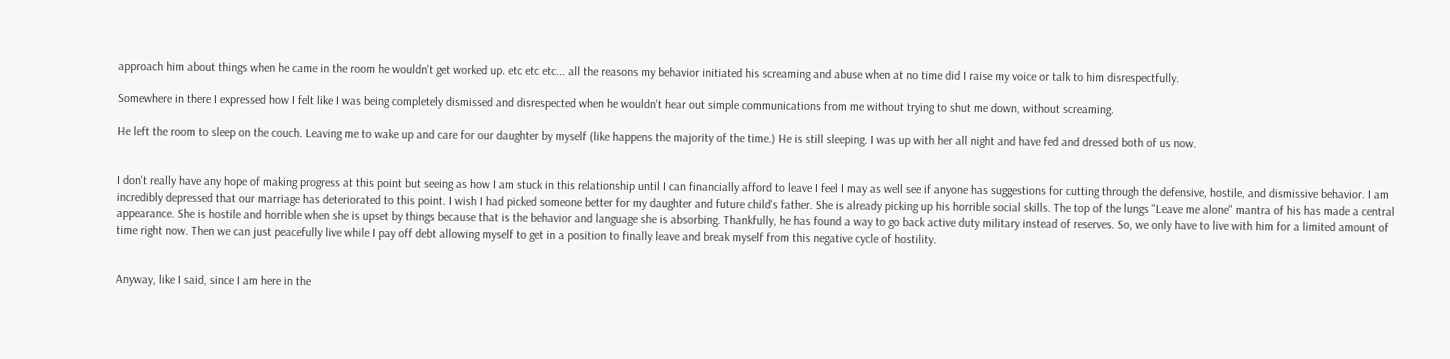approach him about things when he came in the room he wouldn't get worked up. etc etc etc... all the reasons my behavior initiated his screaming and abuse when at no time did I raise my voice or talk to him disrespectfully.

Somewhere in there I expressed how I felt like I was being completely dismissed and disrespected when he wouldn't hear out simple communications from me without trying to shut me down, without screaming.

He left the room to sleep on the couch. Leaving me to wake up and care for our daughter by myself (like happens the majority of the time.) He is still sleeping. I was up with her all night and have fed and dressed both of us now.


I don't really have any hope of making progress at this point but seeing as how I am stuck in this relationship until I can financially afford to leave I feel I may as well see if anyone has suggestions for cutting through the defensive, hostile, and dismissive behavior. I am incredibly depressed that our marriage has deteriorated to this point. I wish I had picked someone better for my daughter and future child's father. She is already picking up his horrible social skills. The top of the lungs "Leave me alone" mantra of his has made a central appearance. She is hostile and horrible when she is upset by things because that is the behavior and language she is absorbing. Thankfully, he has found a way to go back active duty military instead of reserves. So, we only have to live with him for a limited amount of time right now. Then we can just peacefully live while I pay off debt allowing myself to get in a position to finally leave and break myself from this negative cycle of hostility.


Anyway, like I said, since I am here in the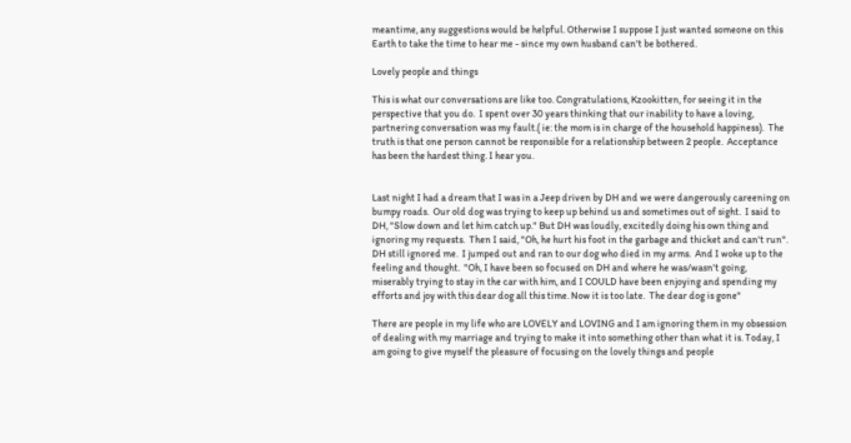meantime, any suggestions would be helpful. Otherwise I suppose I just wanted someone on this Earth to take the time to hear me - since my own husband can't be bothered.

Lovely people and things

This is what our conversations are like too. Congratulations, Kzookitten, for seeing it in the perspective that you do.  I spent over 30 years thinking that our inability to have a loving, partnering conversation was my fault.( ie: the mom is in charge of the household happiness).  The truth is that one person cannot be responsible for a relationship between 2 people.  Acceptance has been the hardest thing. I hear you.


Last night I had a dream that I was in a Jeep driven by DH and we were dangerously careening on bumpy roads.  Our old dog was trying to keep up behind us and sometimes out of sight.  I said to DH, "Slow down and let him catch up." But DH was loudly, excitedly doing his own thing and ignoring my requests.  Then I said, "Oh, he hurt his foot in the garbage and thicket and can't run".  DH still ignored me.  I jumped out and ran to our dog who died in my arms.  And I woke up to the feeling and thought.  "Oh, I have been so focused on DH and where he was/wasn't going, miserably trying to stay in the car with him, and I COULD have been enjoying and spending my efforts and joy with this dear dog all this time. Now it is too late.  The dear dog is gone"

There are people in my life who are LOVELY and LOVING and I am ignoring them in my obsession of dealing with my marriage and trying to make it into something other than what it is. Today, I am going to give myself the pleasure of focusing on the lovely things and people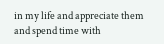in my life and appreciate them and spend time with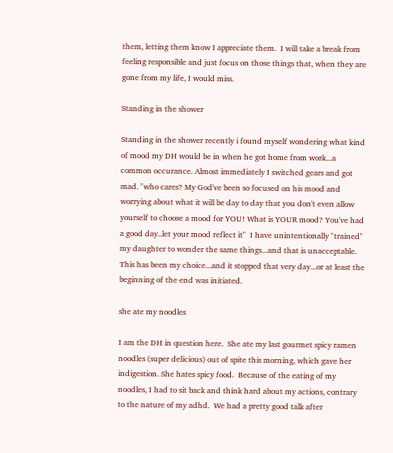them, letting them know I appreciate them.  I will take a break from feeling responsible and just focus on those things that, when they are gone from my life, I would miss.

Standing in the shower

Standing in the shower recently i found myself wondering what kind of mood my DH would be in when he got home from work...a common occurance. Almost immediately I switched gears and got mad. "who cares? My God've been so focused on his mood and worrying about what it will be day to day that you don't even allow yourself to choose a mood for YOU! What is YOUR mood? You've had a good day..let your mood reflect it"  I have unintentionally "trained" my daughter to wonder the same things...and that is unacceptable. This has been my choice...and it stopped that very day...or at least the beginning of the end was initiated.

she ate my noodles

I am the DH in question here.  She ate my last gourmet spicy ramen noodles (super delicious) out of spite this morning, which gave her indigestion. She hates spicy food.  Because of the eating of my noodles, I had to sit back and think hard about my actions, contrary to the nature of my adhd.  We had a pretty good talk after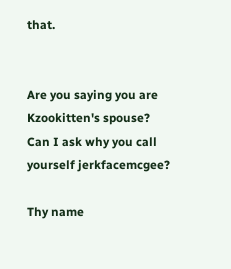that.


Are you saying you are Kzookitten's spouse?  Can I ask why you call yourself jerkfacemcgee?

Thy name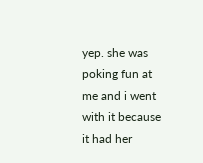yep. she was poking fun at me and i went with it because it had her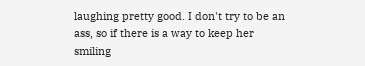laughing pretty good. I don't try to be an ass, so if there is a way to keep her smiling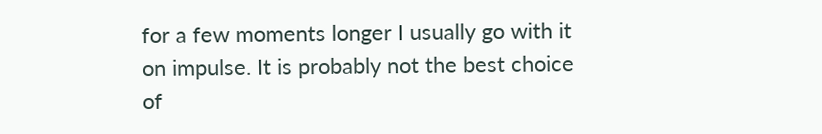for a few moments longer I usually go with it on impulse. It is probably not the best choice of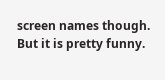screen names though. But it is pretty funny.